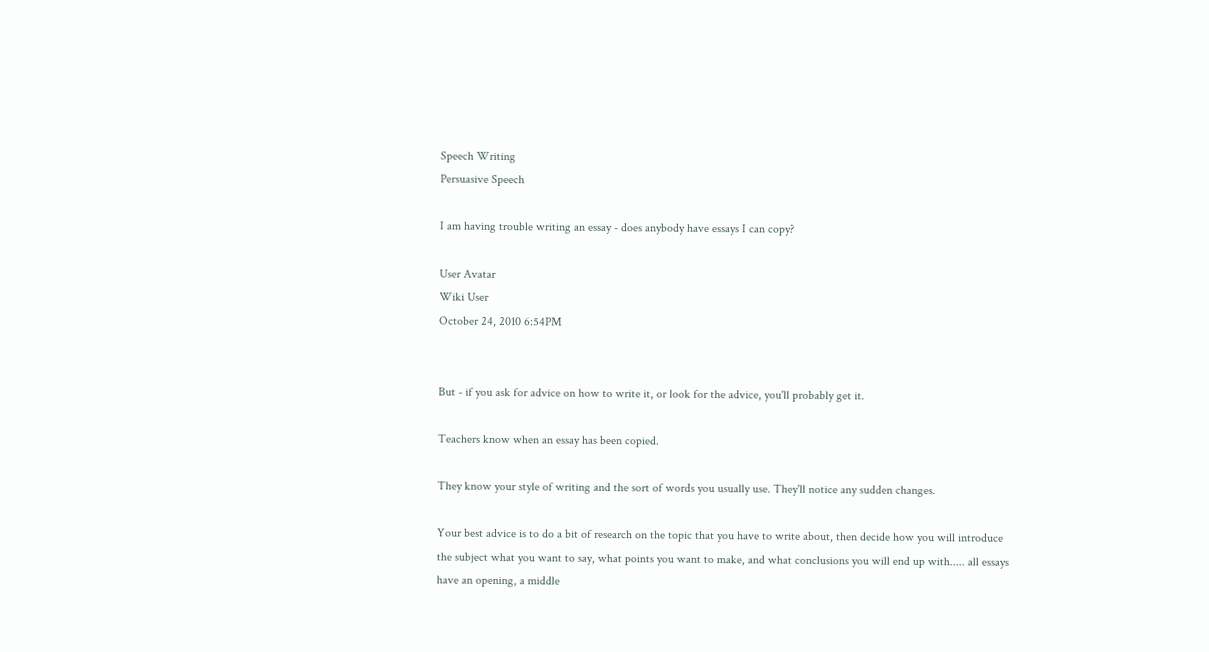Speech Writing
Persuasive Speech

I am having trouble writing an essay - does anybody have essays I can copy?

User Avatar
Wiki User
October 24, 2010 6:54PM


But - if you ask for advice on how to write it, or look for the advice, you'll probably get it.

Teachers know when an essay has been copied.

They know your style of writing and the sort of words you usually use. They'll notice any sudden changes.

Your best advice is to do a bit of research on the topic that you have to write about, then decide how you will introduce the subject what you want to say, what points you want to make, and what conclusions you will end up with..... all essays have an opening, a middle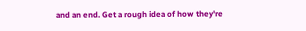and an end. Get a rough idea of how they're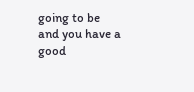going to be and you have a good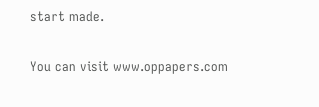start made.

You can visit www.oppapers.com